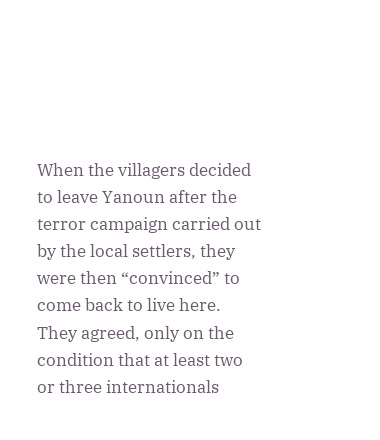When the villagers decided to leave Yanoun after the terror campaign carried out by the local settlers, they were then “convinced” to come back to live here. They agreed, only on the condition that at least two or three internationals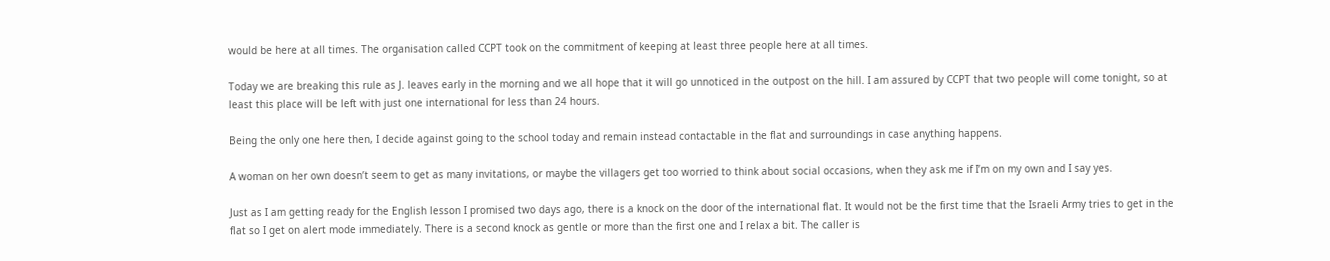would be here at all times. The organisation called CCPT took on the commitment of keeping at least three people here at all times.

Today we are breaking this rule as J. leaves early in the morning and we all hope that it will go unnoticed in the outpost on the hill. I am assured by CCPT that two people will come tonight, so at least this place will be left with just one international for less than 24 hours.

Being the only one here then, I decide against going to the school today and remain instead contactable in the flat and surroundings in case anything happens.

A woman on her own doesn’t seem to get as many invitations, or maybe the villagers get too worried to think about social occasions, when they ask me if I’m on my own and I say yes.

Just as I am getting ready for the English lesson I promised two days ago, there is a knock on the door of the international flat. It would not be the first time that the Israeli Army tries to get in the flat so I get on alert mode immediately. There is a second knock as gentle or more than the first one and I relax a bit. The caller is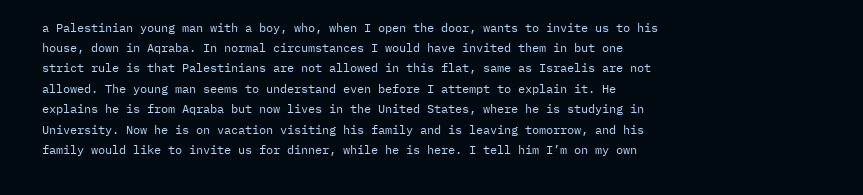a Palestinian young man with a boy, who, when I open the door, wants to invite us to his house, down in Aqraba. In normal circumstances I would have invited them in but one strict rule is that Palestinians are not allowed in this flat, same as Israelis are not allowed. The young man seems to understand even before I attempt to explain it. He explains he is from Aqraba but now lives in the United States, where he is studying in University. Now he is on vacation visiting his family and is leaving tomorrow, and his family would like to invite us for dinner, while he is here. I tell him I’m on my own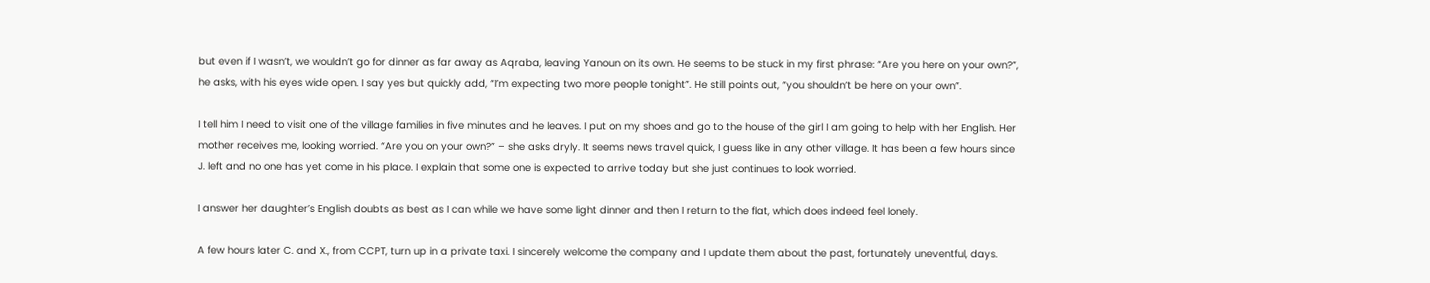but even if I wasn’t, we wouldn’t go for dinner as far away as Aqraba, leaving Yanoun on its own. He seems to be stuck in my first phrase: “Are you here on your own?”, he asks, with his eyes wide open. I say yes but quickly add, “I’m expecting two more people tonight”. He still points out, “you shouldn’t be here on your own”.

I tell him I need to visit one of the village families in five minutes and he leaves. I put on my shoes and go to the house of the girl I am going to help with her English. Her mother receives me, looking worried. “Are you on your own?” – she asks dryly. It seems news travel quick, I guess like in any other village. It has been a few hours since J. left and no one has yet come in his place. I explain that some one is expected to arrive today but she just continues to look worried.

I answer her daughter’s English doubts as best as I can while we have some light dinner and then I return to the flat, which does indeed feel lonely.

A few hours later C. and X., from CCPT, turn up in a private taxi. I sincerely welcome the company and I update them about the past, fortunately uneventful, days.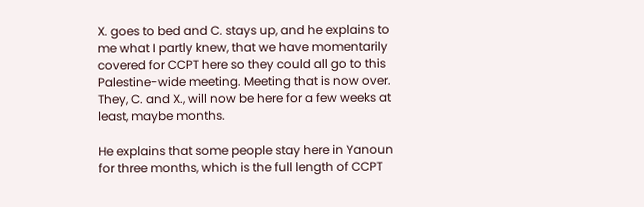X. goes to bed and C. stays up, and he explains to me what I partly knew, that we have momentarily covered for CCPT here so they could all go to this Palestine-wide meeting. Meeting that is now over. They, C. and X., will now be here for a few weeks at least, maybe months.

He explains that some people stay here in Yanoun for three months, which is the full length of CCPT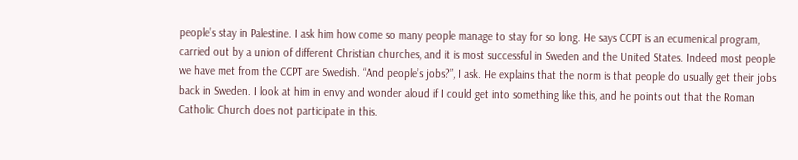people’s stay in Palestine. I ask him how come so many people manage to stay for so long. He says CCPT is an ecumenical program, carried out by a union of different Christian churches, and it is most successful in Sweden and the United States. Indeed most people we have met from the CCPT are Swedish. “And people’s jobs?”, I ask. He explains that the norm is that people do usually get their jobs back in Sweden. I look at him in envy and wonder aloud if I could get into something like this, and he points out that the Roman Catholic Church does not participate in this.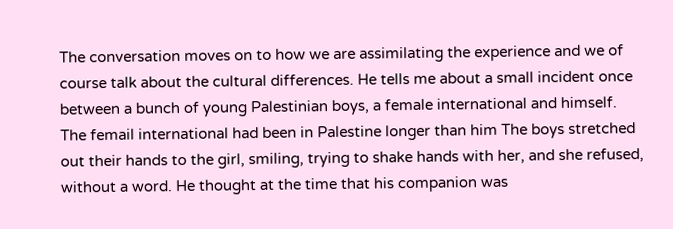The conversation moves on to how we are assimilating the experience and we of course talk about the cultural differences. He tells me about a small incident once between a bunch of young Palestinian boys, a female international and himself. The femail international had been in Palestine longer than him The boys stretched out their hands to the girl, smiling, trying to shake hands with her, and she refused, without a word. He thought at the time that his companion was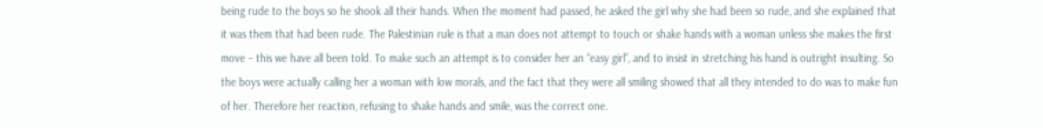being rude to the boys so he shook all their hands. When the moment had passed, he asked the girl why she had been so rude, and she explained that it was them that had been rude. The Palestinian rule is that a man does not attempt to touch or shake hands with a woman unless she makes the first move – this we have all been told. To make such an attempt is to consider her an “easy girl”, and to insist in stretching his hand is outright insulting. So the boys were actually calling her a woman with low morals, and the fact that they were all smiling showed that all they intended to do was to make fun of her. Therefore her reaction, refusing to shake hands and smile, was the correct one.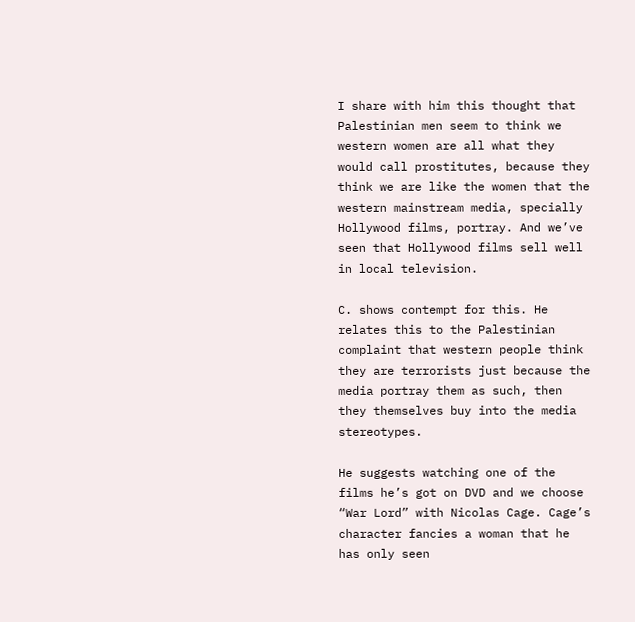I share with him this thought that Palestinian men seem to think we western women are all what they would call prostitutes, because they think we are like the women that the western mainstream media, specially Hollywood films, portray. And we’ve seen that Hollywood films sell well in local television.

C. shows contempt for this. He relates this to the Palestinian complaint that western people think they are terrorists just because the media portray them as such, then they themselves buy into the media stereotypes.

He suggests watching one of the films he’s got on DVD and we choose “War Lord” with Nicolas Cage. Cage’s character fancies a woman that he has only seen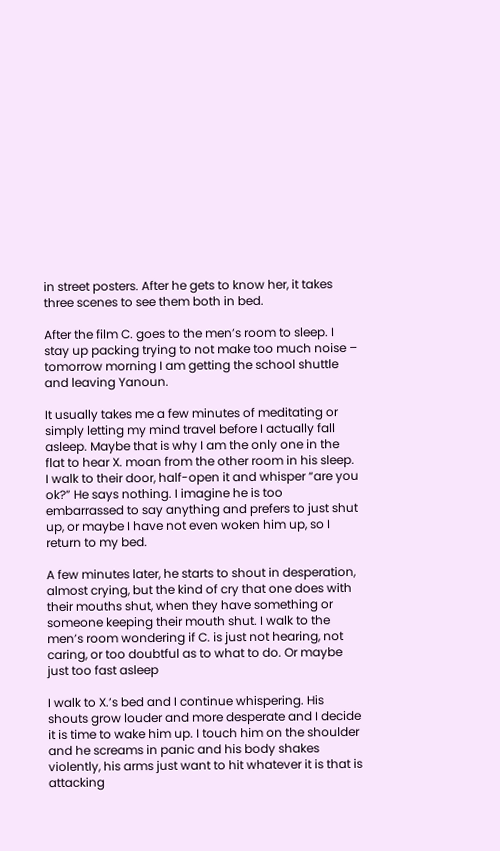in street posters. After he gets to know her, it takes three scenes to see them both in bed.

After the film C. goes to the men’s room to sleep. I stay up packing trying to not make too much noise – tomorrow morning I am getting the school shuttle and leaving Yanoun.

It usually takes me a few minutes of meditating or simply letting my mind travel before I actually fall asleep. Maybe that is why I am the only one in the flat to hear X. moan from the other room in his sleep. I walk to their door, half-open it and whisper “are you ok?” He says nothing. I imagine he is too embarrassed to say anything and prefers to just shut up, or maybe I have not even woken him up, so I return to my bed.

A few minutes later, he starts to shout in desperation, almost crying, but the kind of cry that one does with their mouths shut, when they have something or someone keeping their mouth shut. I walk to the men’s room wondering if C. is just not hearing, not caring, or too doubtful as to what to do. Or maybe just too fast asleep

I walk to X.’s bed and I continue whispering. His shouts grow louder and more desperate and I decide it is time to wake him up. I touch him on the shoulder and he screams in panic and his body shakes violently, his arms just want to hit whatever it is that is attacking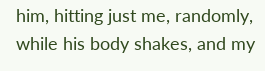him, hitting just me, randomly, while his body shakes, and my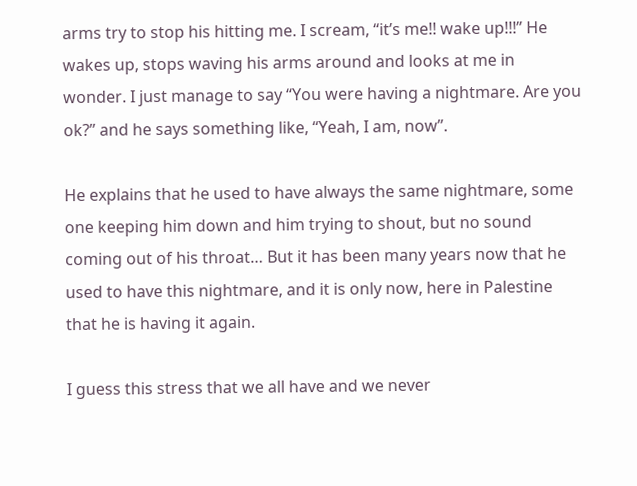arms try to stop his hitting me. I scream, “it’s me!! wake up!!!” He wakes up, stops waving his arms around and looks at me in wonder. I just manage to say “You were having a nightmare. Are you ok?” and he says something like, “Yeah, I am, now”.

He explains that he used to have always the same nightmare, some one keeping him down and him trying to shout, but no sound coming out of his throat… But it has been many years now that he used to have this nightmare, and it is only now, here in Palestine that he is having it again.

I guess this stress that we all have and we never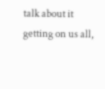talk about it getting on us all,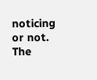noticing or not. The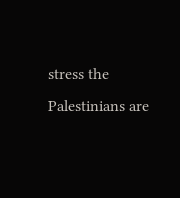stress the Palestinians are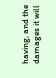having, and the damages it will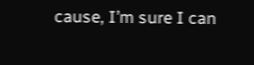cause, I’m sure I can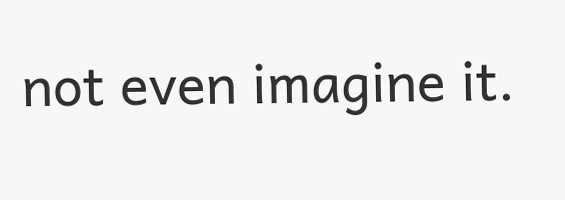not even imagine it.